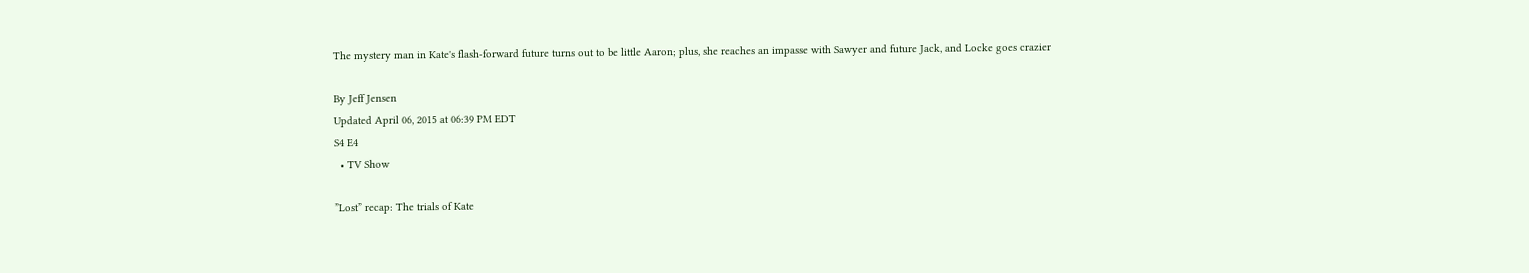The mystery man in Kate's flash-forward future turns out to be little Aaron; plus, she reaches an impasse with Sawyer and future Jack, and Locke goes crazier

By Jeff Jensen
Updated April 06, 2015 at 06:39 PM EDT
S4 E4
  • TV Show

”Lost” recap: The trials of Kate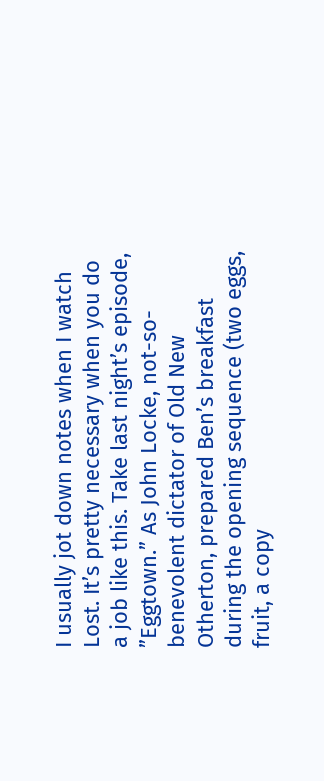I usually jot down notes when I watch Lost. It’s pretty necessary when you do a job like this. Take last night’s episode, ”Eggtown.” As John Locke, not-so-benevolent dictator of Old New Otherton, prepared Ben’s breakfast during the opening sequence (two eggs, fruit, a copy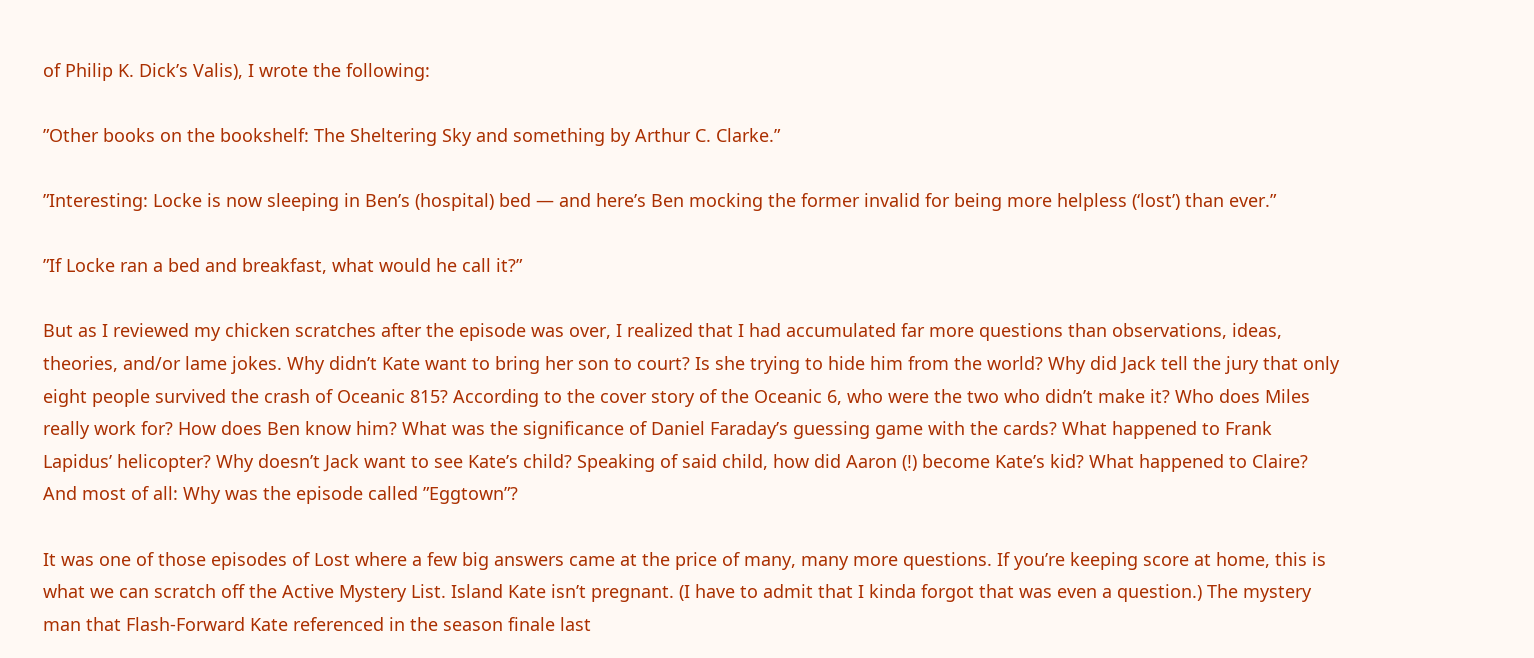of Philip K. Dick’s Valis), I wrote the following:

”Other books on the bookshelf: The Sheltering Sky and something by Arthur C. Clarke.”

”Interesting: Locke is now sleeping in Ben’s (hospital) bed — and here’s Ben mocking the former invalid for being more helpless (‘lost’) than ever.”

”If Locke ran a bed and breakfast, what would he call it?”

But as I reviewed my chicken scratches after the episode was over, I realized that I had accumulated far more questions than observations, ideas, theories, and/or lame jokes. Why didn’t Kate want to bring her son to court? Is she trying to hide him from the world? Why did Jack tell the jury that only eight people survived the crash of Oceanic 815? According to the cover story of the Oceanic 6, who were the two who didn’t make it? Who does Miles really work for? How does Ben know him? What was the significance of Daniel Faraday’s guessing game with the cards? What happened to Frank Lapidus’ helicopter? Why doesn’t Jack want to see Kate’s child? Speaking of said child, how did Aaron (!) become Kate’s kid? What happened to Claire? And most of all: Why was the episode called ”Eggtown”?

It was one of those episodes of Lost where a few big answers came at the price of many, many more questions. If you’re keeping score at home, this is what we can scratch off the Active Mystery List. Island Kate isn’t pregnant. (I have to admit that I kinda forgot that was even a question.) The mystery man that Flash-Forward Kate referenced in the season finale last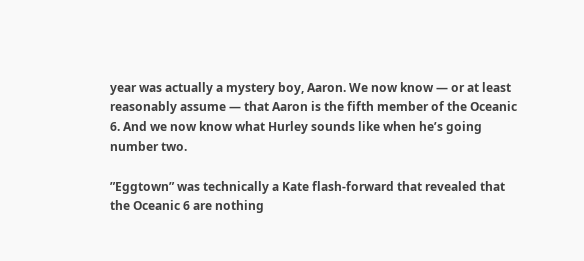year was actually a mystery boy, Aaron. We now know — or at least reasonably assume — that Aaron is the fifth member of the Oceanic 6. And we now know what Hurley sounds like when he’s going number two.

”Eggtown” was technically a Kate flash-forward that revealed that the Oceanic 6 are nothing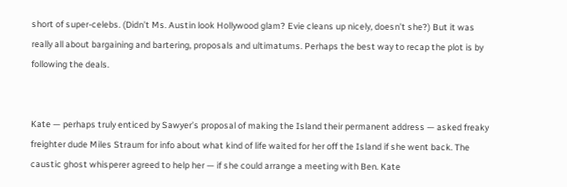short of super-celebs. (Didn’t Ms. Austin look Hollywood glam? Evie cleans up nicely, doesn’t she?) But it was really all about bargaining and bartering, proposals and ultimatums. Perhaps the best way to recap the plot is by following the deals.


Kate — perhaps truly enticed by Sawyer’s proposal of making the Island their permanent address — asked freaky freighter dude Miles Straum for info about what kind of life waited for her off the Island if she went back. The caustic ghost whisperer agreed to help her — if she could arrange a meeting with Ben. Kate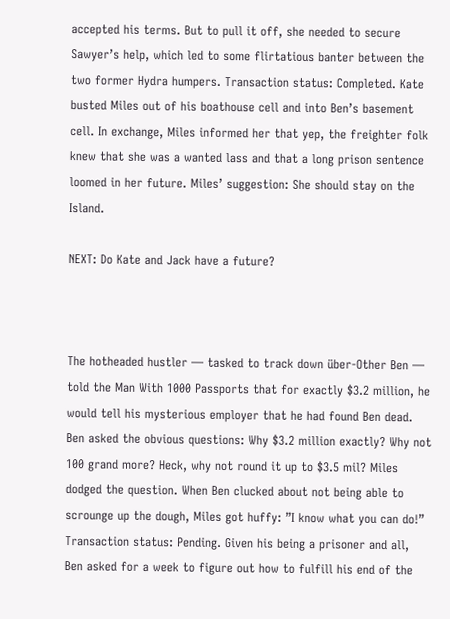accepted his terms. But to pull it off, she needed to secure Sawyer’s help, which led to some flirtatious banter between the two former Hydra humpers. Transaction status: Completed. Kate busted Miles out of his boathouse cell and into Ben’s basement cell. In exchange, Miles informed her that yep, the freighter folk knew that she was a wanted lass and that a long prison sentence loomed in her future. Miles’ suggestion: She should stay on the Island.

NEXT: Do Kate and Jack have a future?



The hotheaded hustler — tasked to track down über-Other Ben — told the Man With 1000 Passports that for exactly $3.2 million, he would tell his mysterious employer that he had found Ben dead. Ben asked the obvious questions: Why $3.2 million exactly? Why not 100 grand more? Heck, why not round it up to $3.5 mil? Miles dodged the question. When Ben clucked about not being able to scrounge up the dough, Miles got huffy: ”I know what you can do!” Transaction status: Pending. Given his being a prisoner and all, Ben asked for a week to figure out how to fulfill his end of the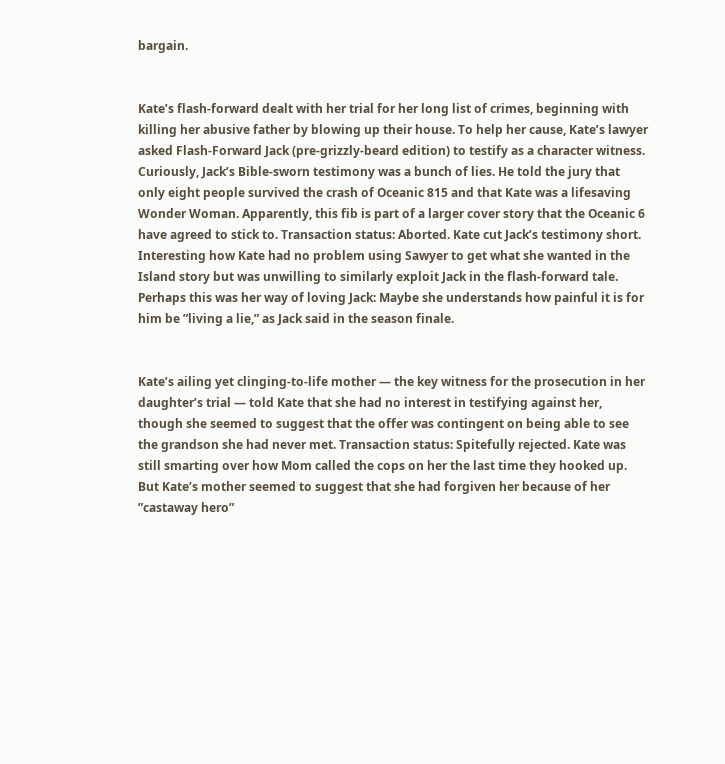bargain.


Kate’s flash-forward dealt with her trial for her long list of crimes, beginning with killing her abusive father by blowing up their house. To help her cause, Kate’s lawyer asked Flash-Forward Jack (pre-grizzly-beard edition) to testify as a character witness. Curiously, Jack’s Bible-sworn testimony was a bunch of lies. He told the jury that only eight people survived the crash of Oceanic 815 and that Kate was a lifesaving Wonder Woman. Apparently, this fib is part of a larger cover story that the Oceanic 6 have agreed to stick to. Transaction status: Aborted. Kate cut Jack’s testimony short. Interesting how Kate had no problem using Sawyer to get what she wanted in the Island story but was unwilling to similarly exploit Jack in the flash-forward tale. Perhaps this was her way of loving Jack: Maybe she understands how painful it is for him be ”living a lie,” as Jack said in the season finale.


Kate’s ailing yet clinging-to-life mother — the key witness for the prosecution in her daughter’s trial — told Kate that she had no interest in testifying against her, though she seemed to suggest that the offer was contingent on being able to see the grandson she had never met. Transaction status: Spitefully rejected. Kate was still smarting over how Mom called the cops on her the last time they hooked up. But Kate’s mother seemed to suggest that she had forgiven her because of her ”castaway hero”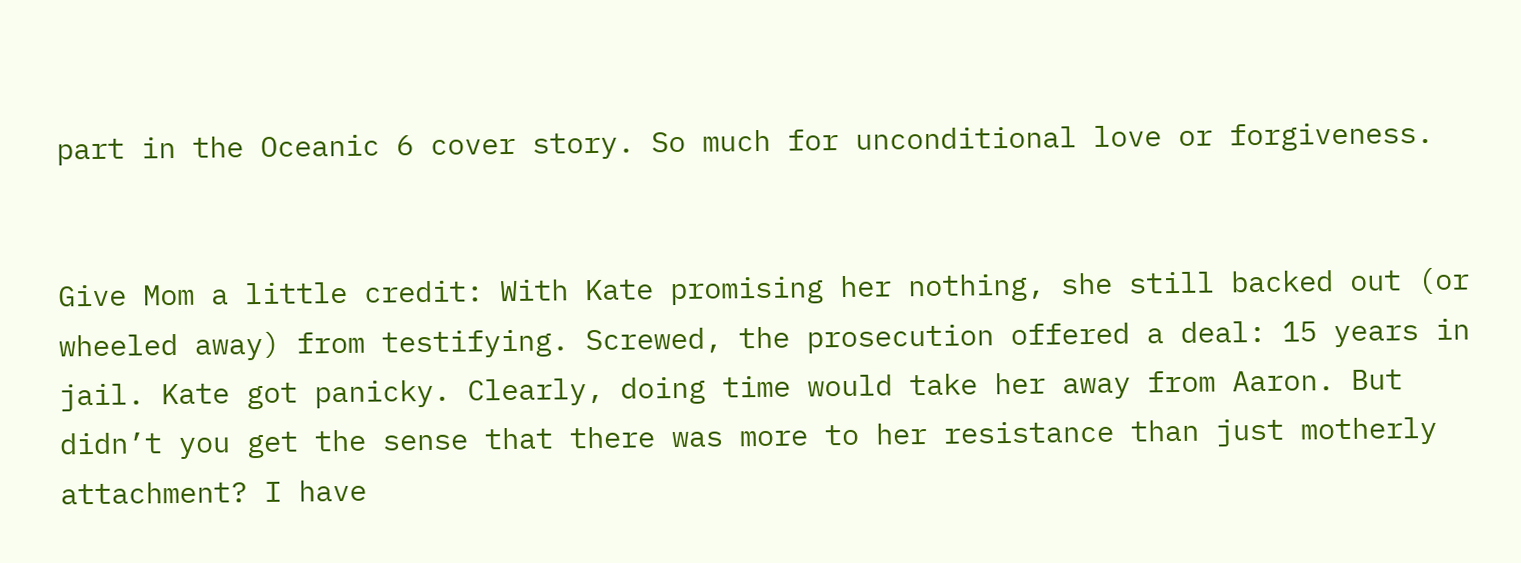part in the Oceanic 6 cover story. So much for unconditional love or forgiveness.


Give Mom a little credit: With Kate promising her nothing, she still backed out (or wheeled away) from testifying. Screwed, the prosecution offered a deal: 15 years in jail. Kate got panicky. Clearly, doing time would take her away from Aaron. But didn’t you get the sense that there was more to her resistance than just motherly attachment? I have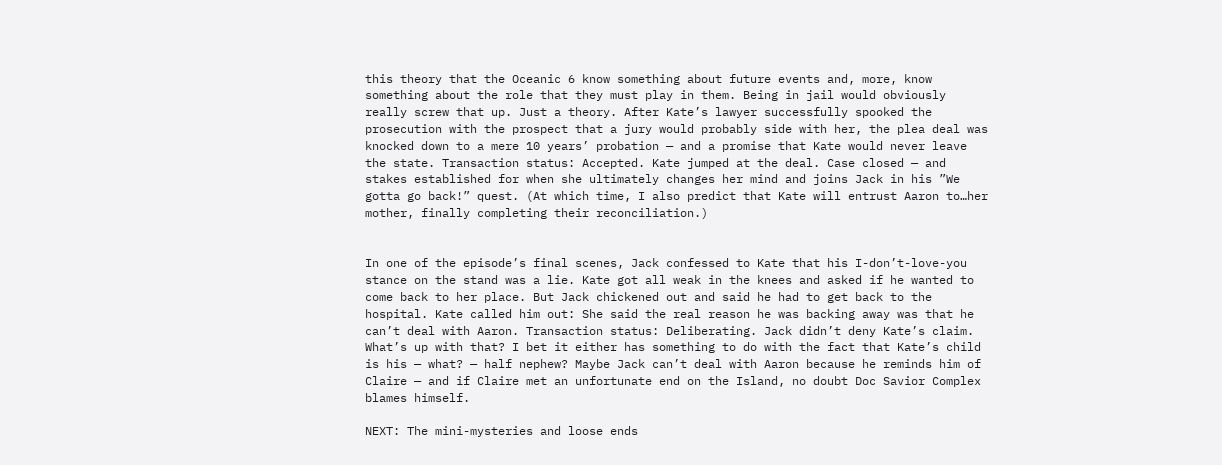this theory that the Oceanic 6 know something about future events and, more, know something about the role that they must play in them. Being in jail would obviously really screw that up. Just a theory. After Kate’s lawyer successfully spooked the prosecution with the prospect that a jury would probably side with her, the plea deal was knocked down to a mere 10 years’ probation — and a promise that Kate would never leave the state. Transaction status: Accepted. Kate jumped at the deal. Case closed — and stakes established for when she ultimately changes her mind and joins Jack in his ”We gotta go back!” quest. (At which time, I also predict that Kate will entrust Aaron to…her mother, finally completing their reconciliation.)


In one of the episode’s final scenes, Jack confessed to Kate that his I-don’t-love-you stance on the stand was a lie. Kate got all weak in the knees and asked if he wanted to come back to her place. But Jack chickened out and said he had to get back to the hospital. Kate called him out: She said the real reason he was backing away was that he can’t deal with Aaron. Transaction status: Deliberating. Jack didn’t deny Kate’s claim. What’s up with that? I bet it either has something to do with the fact that Kate’s child is his — what? — half nephew? Maybe Jack can’t deal with Aaron because he reminds him of Claire — and if Claire met an unfortunate end on the Island, no doubt Doc Savior Complex blames himself.

NEXT: The mini-mysteries and loose ends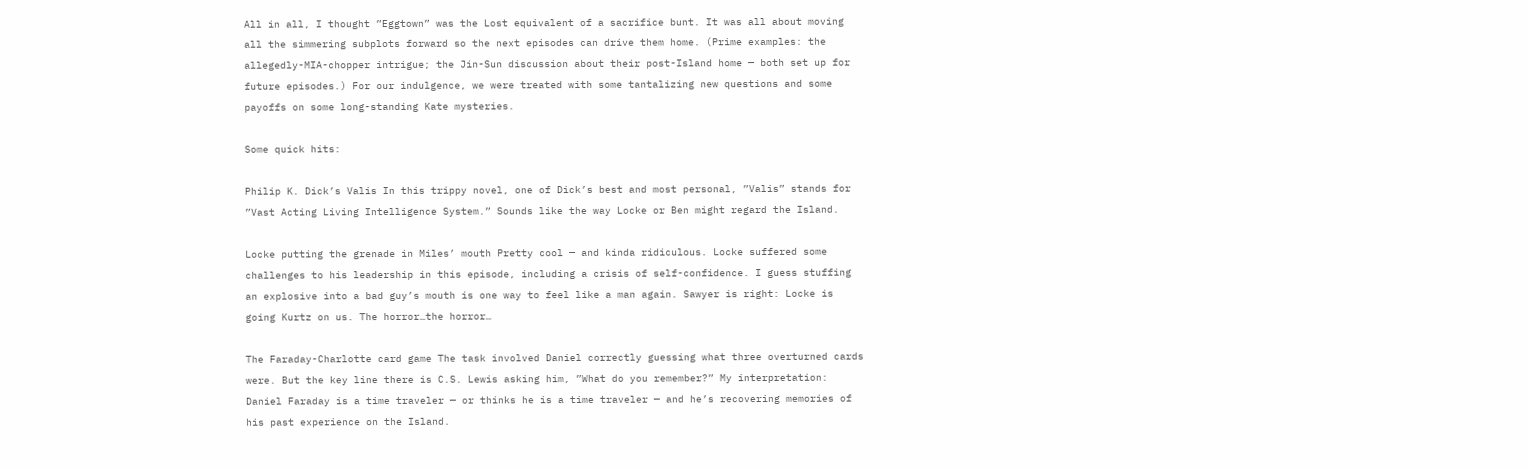All in all, I thought ”Eggtown” was the Lost equivalent of a sacrifice bunt. It was all about moving all the simmering subplots forward so the next episodes can drive them home. (Prime examples: the allegedly-MIA-chopper intrigue; the Jin-Sun discussion about their post-Island home — both set up for future episodes.) For our indulgence, we were treated with some tantalizing new questions and some payoffs on some long-standing Kate mysteries.

Some quick hits:

Philip K. Dick’s Valis In this trippy novel, one of Dick’s best and most personal, ”Valis” stands for ”Vast Acting Living Intelligence System.” Sounds like the way Locke or Ben might regard the Island.

Locke putting the grenade in Miles’ mouth Pretty cool — and kinda ridiculous. Locke suffered some challenges to his leadership in this episode, including a crisis of self-confidence. I guess stuffing an explosive into a bad guy’s mouth is one way to feel like a man again. Sawyer is right: Locke is going Kurtz on us. The horror…the horror…

The Faraday-Charlotte card game The task involved Daniel correctly guessing what three overturned cards were. But the key line there is C.S. Lewis asking him, ”What do you remember?” My interpretation: Daniel Faraday is a time traveler — or thinks he is a time traveler — and he’s recovering memories of his past experience on the Island.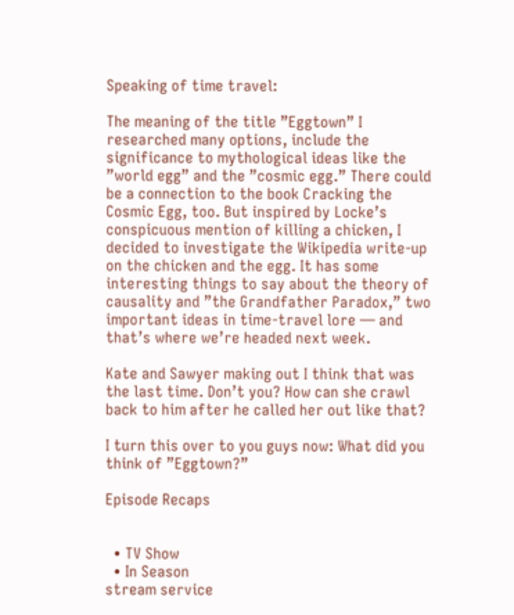Speaking of time travel:

The meaning of the title ”Eggtown” I researched many options, include the significance to mythological ideas like the ”world egg” and the ”cosmic egg.” There could be a connection to the book Cracking the Cosmic Egg, too. But inspired by Locke’s conspicuous mention of killing a chicken, I decided to investigate the Wikipedia write-up on the chicken and the egg. It has some interesting things to say about the theory of causality and ”the Grandfather Paradox,” two important ideas in time-travel lore — and that’s where we’re headed next week.

Kate and Sawyer making out I think that was the last time. Don’t you? How can she crawl back to him after he called her out like that?

I turn this over to you guys now: What did you think of ”Eggtown?”

Episode Recaps


  • TV Show
  • In Season
stream service